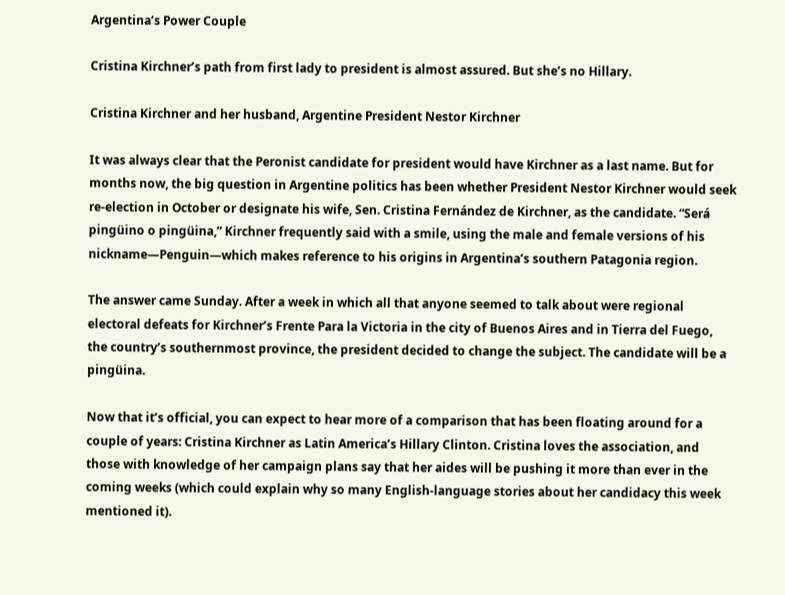Argentina’s Power Couple

Cristina Kirchner’s path from first lady to president is almost assured. But she’s no Hillary.

Cristina Kirchner and her husband, Argentine President Nestor Kirchner

It was always clear that the Peronist candidate for president would have Kirchner as a last name. But for months now, the big question in Argentine politics has been whether President Nestor Kirchner would seek re-election in October or designate his wife, Sen. Cristina Fernández de Kirchner, as the candidate. “Será pingüino o pingüina,” Kirchner frequently said with a smile, using the male and female versions of his nickname—Penguin—which makes reference to his origins in Argentina’s southern Patagonia region.

The answer came Sunday. After a week in which all that anyone seemed to talk about were regional electoral defeats for Kirchner’s Frente Para la Victoria in the city of Buenos Aires and in Tierra del Fuego, the country’s southernmost province, the president decided to change the subject. The candidate will be a pingüina.

Now that it’s official, you can expect to hear more of a comparison that has been floating around for a couple of years: Cristina Kirchner as Latin America’s Hillary Clinton. Cristina loves the association, and those with knowledge of her campaign plans say that her aides will be pushing it more than ever in the coming weeks (which could explain why so many English-language stories about her candidacy this week mentioned it).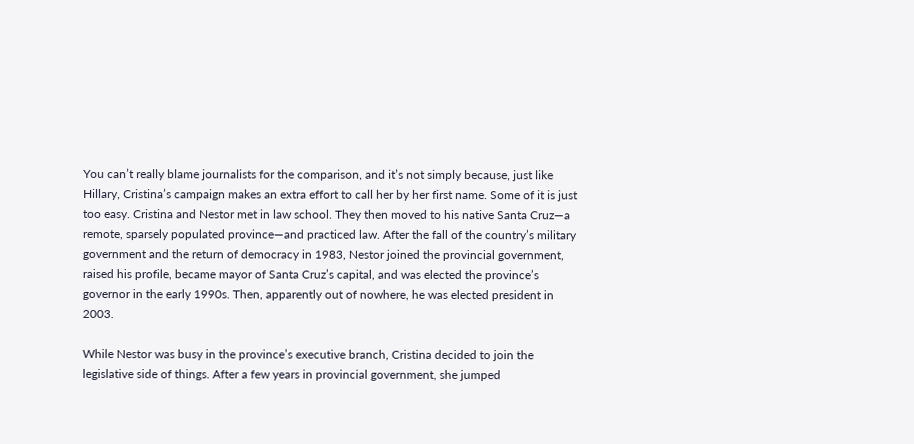You can’t really blame journalists for the comparison, and it’s not simply because, just like Hillary, Cristina’s campaign makes an extra effort to call her by her first name. Some of it is just too easy. Cristina and Nestor met in law school. They then moved to his native Santa Cruz—a remote, sparsely populated province—and practiced law. After the fall of the country’s military government and the return of democracy in 1983, Nestor joined the provincial government, raised his profile, became mayor of Santa Cruz’s capital, and was elected the province’s governor in the early 1990s. Then, apparently out of nowhere, he was elected president in 2003.

While Nestor was busy in the province’s executive branch, Cristina decided to join the legislative side of things. After a few years in provincial government, she jumped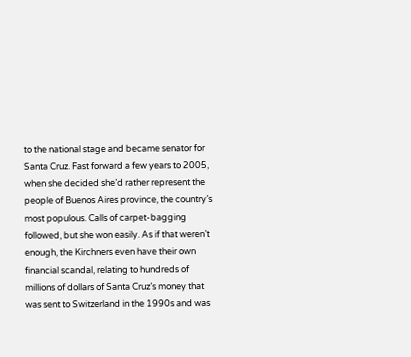to the national stage and became senator for Santa Cruz. Fast forward a few years to 2005, when she decided she’d rather represent the people of Buenos Aires province, the country’s most populous. Calls of carpet-bagging followed, but she won easily. As if that weren’t enough, the Kirchners even have their own financial scandal, relating to hundreds of millions of dollars of Santa Cruz’s money that was sent to Switzerland in the 1990s and was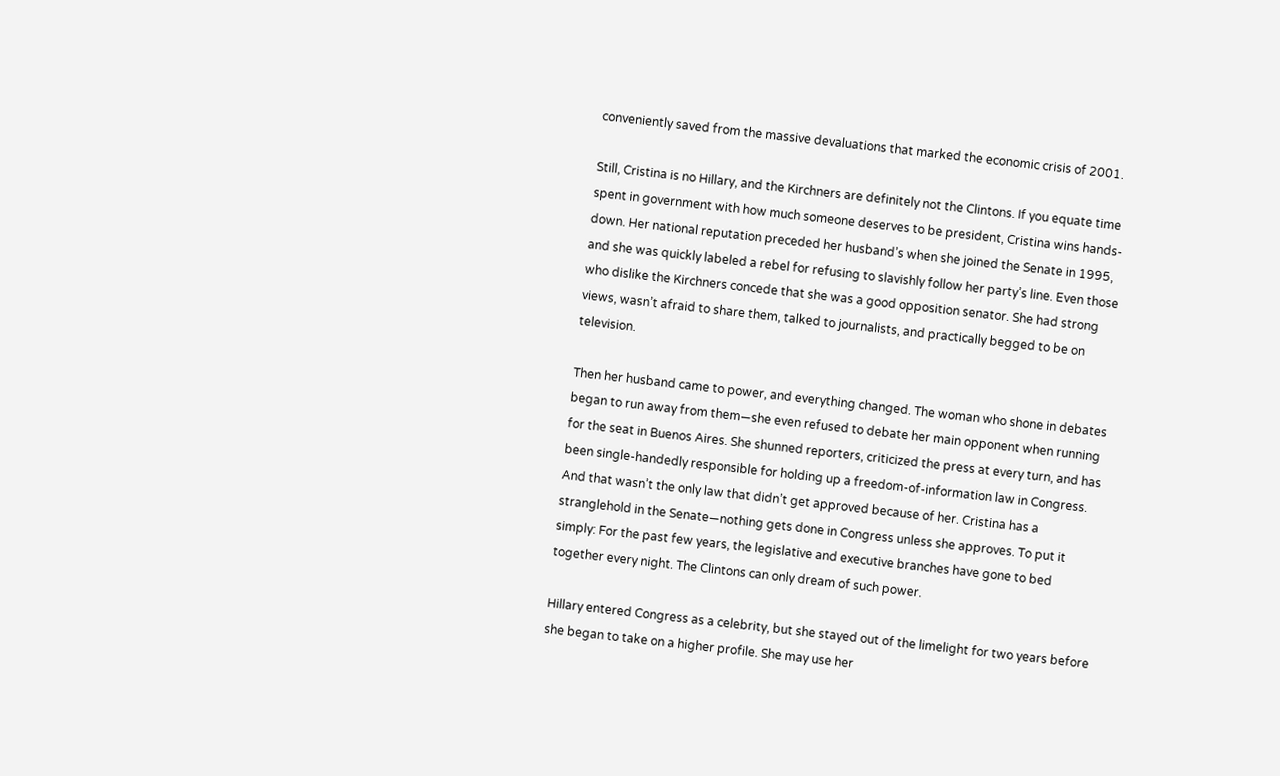conveniently saved from the massive devaluations that marked the economic crisis of 2001.

Still, Cristina is no Hillary, and the Kirchners are definitely not the Clintons. If you equate time spent in government with how much someone deserves to be president, Cristina wins hands-down. Her national reputation preceded her husband’s when she joined the Senate in 1995, and she was quickly labeled a rebel for refusing to slavishly follow her party’s line. Even those who dislike the Kirchners concede that she was a good opposition senator. She had strong views, wasn’t afraid to share them, talked to journalists, and practically begged to be on television.

Then her husband came to power, and everything changed. The woman who shone in debates began to run away from them—she even refused to debate her main opponent when running for the seat in Buenos Aires. She shunned reporters, criticized the press at every turn, and has been single-handedly responsible for holding up a freedom-of-information law in Congress. And that wasn’t the only law that didn’t get approved because of her. Cristina has a stranglehold in the Senate—nothing gets done in Congress unless she approves. To put it simply: For the past few years, the legislative and executive branches have gone to bed together every night. The Clintons can only dream of such power.

Hillary entered Congress as a celebrity, but she stayed out of the limelight for two years before she began to take on a higher profile. She may use her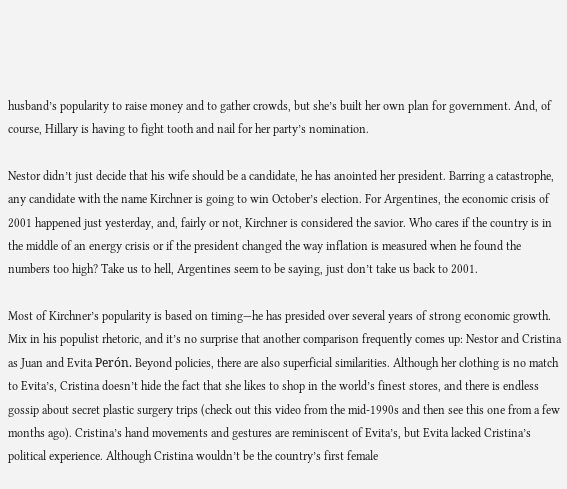husband’s popularity to raise money and to gather crowds, but she’s built her own plan for government. And, of course, Hillary is having to fight tooth and nail for her party’s nomination.

Nestor didn’t just decide that his wife should be a candidate, he has anointed her president. Barring a catastrophe, any candidate with the name Kirchner is going to win October’s election. For Argentines, the economic crisis of 2001 happened just yesterday, and, fairly or not, Kirchner is considered the savior. Who cares if the country is in the middle of an energy crisis or if the president changed the way inflation is measured when he found the numbers too high? Take us to hell, Argentines seem to be saying, just don’t take us back to 2001.

Most of Kirchner’s popularity is based on timing—he has presided over several years of strong economic growth. Mix in his populist rhetoric, and it’s no surprise that another comparison frequently comes up: Nestor and Cristina as Juan and Evita Perón. Beyond policies, there are also superficial similarities. Although her clothing is no match to Evita’s, Cristina doesn’t hide the fact that she likes to shop in the world’s finest stores, and there is endless gossip about secret plastic surgery trips (check out this video from the mid-1990s and then see this one from a few months ago). Cristina’s hand movements and gestures are reminiscent of Evita’s, but Evita lacked Cristina’s political experience. Although Cristina wouldn’t be the country’s first female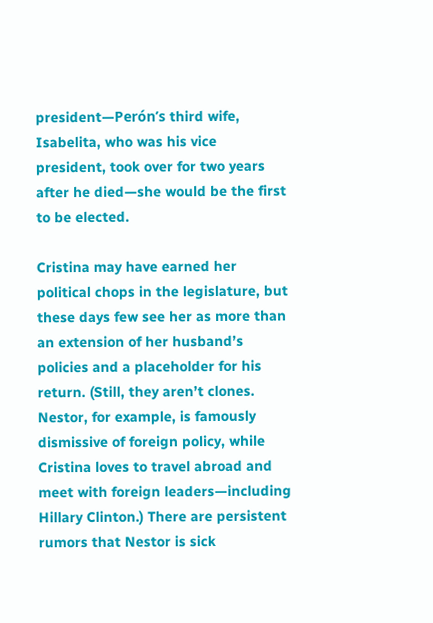president—Perón’s third wife, Isabelita, who was his vice president, took over for two years after he died—she would be the first to be elected.

Cristina may have earned her political chops in the legislature, but these days few see her as more than an extension of her husband’s policies and a placeholder for his return. (Still, they aren’t clones. Nestor, for example, is famously dismissive of foreign policy, while Cristina loves to travel abroad and meet with foreign leaders—including Hillary Clinton.) There are persistent rumors that Nestor is sick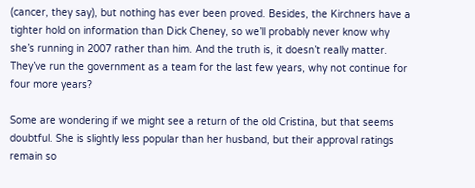(cancer, they say), but nothing has ever been proved. Besides, the Kirchners have a tighter hold on information than Dick Cheney, so we’ll probably never know why she’s running in 2007 rather than him. And the truth is, it doesn’t really matter. They’ve run the government as a team for the last few years, why not continue for four more years?

Some are wondering if we might see a return of the old Cristina, but that seems doubtful. She is slightly less popular than her husband, but their approval ratings remain so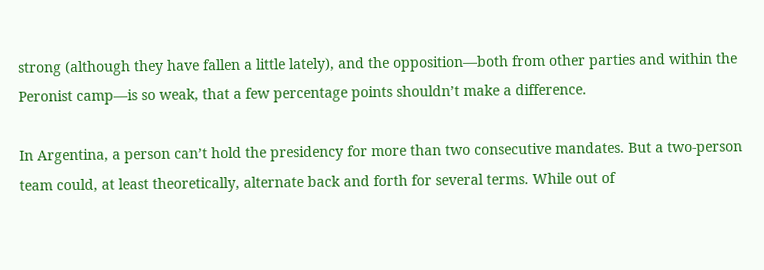strong (although they have fallen a little lately), and the opposition—both from other parties and within the Peronist camp—is so weak, that a few percentage points shouldn’t make a difference.

In Argentina, a person can’t hold the presidency for more than two consecutive mandates. But a two-person team could, at least theoretically, alternate back and forth for several terms. While out of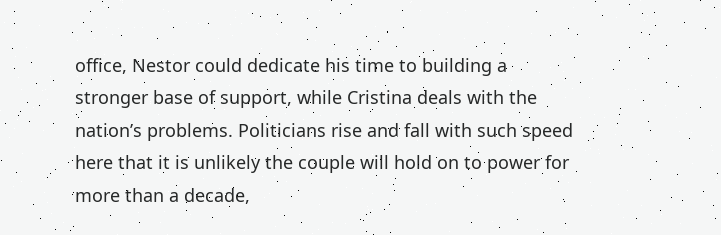office, Nestor could dedicate his time to building a stronger base of support, while Cristina deals with the nation’s problems. Politicians rise and fall with such speed here that it is unlikely the couple will hold on to power for more than a decade,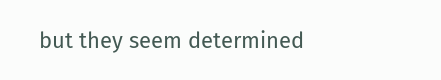but they seem determined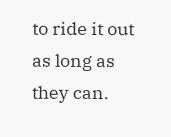to ride it out as long as they can.